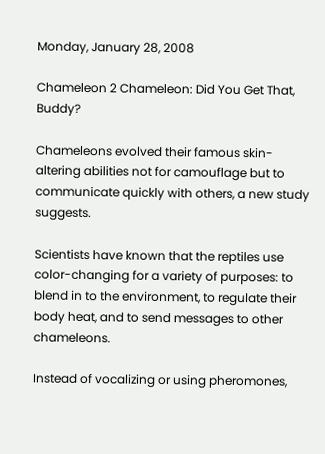Monday, January 28, 2008

Chameleon 2 Chameleon: Did You Get That, Buddy?

Chameleons evolved their famous skin-altering abilities not for camouflage but to communicate quickly with others, a new study suggests.

Scientists have known that the reptiles use color-changing for a variety of purposes: to blend in to the environment, to regulate their body heat, and to send messages to other chameleons.

Instead of vocalizing or using pheromones,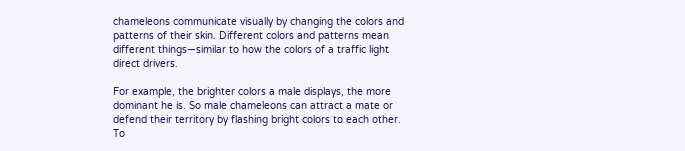chameleons communicate visually by changing the colors and patterns of their skin. Different colors and patterns mean different things—similar to how the colors of a traffic light direct drivers.

For example, the brighter colors a male displays, the more dominant he is. So male chameleons can attract a mate or defend their territory by flashing bright colors to each other. To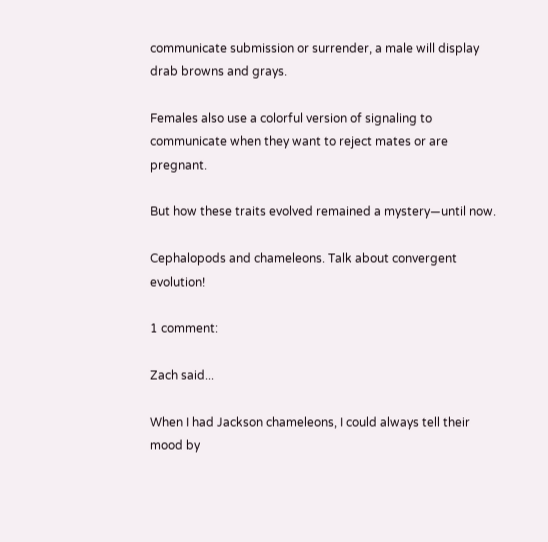communicate submission or surrender, a male will display drab browns and grays.

Females also use a colorful version of signaling to communicate when they want to reject mates or are pregnant.

But how these traits evolved remained a mystery—until now.

Cephalopods and chameleons. Talk about convergent evolution!

1 comment:

Zach said...

When I had Jackson chameleons, I could always tell their mood by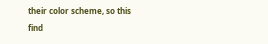their color scheme, so this find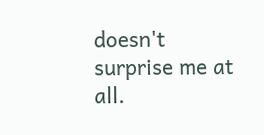doesn't surprise me at all.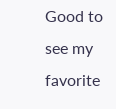Good to see my favorite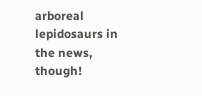arboreal lepidosaurs in the news, though!